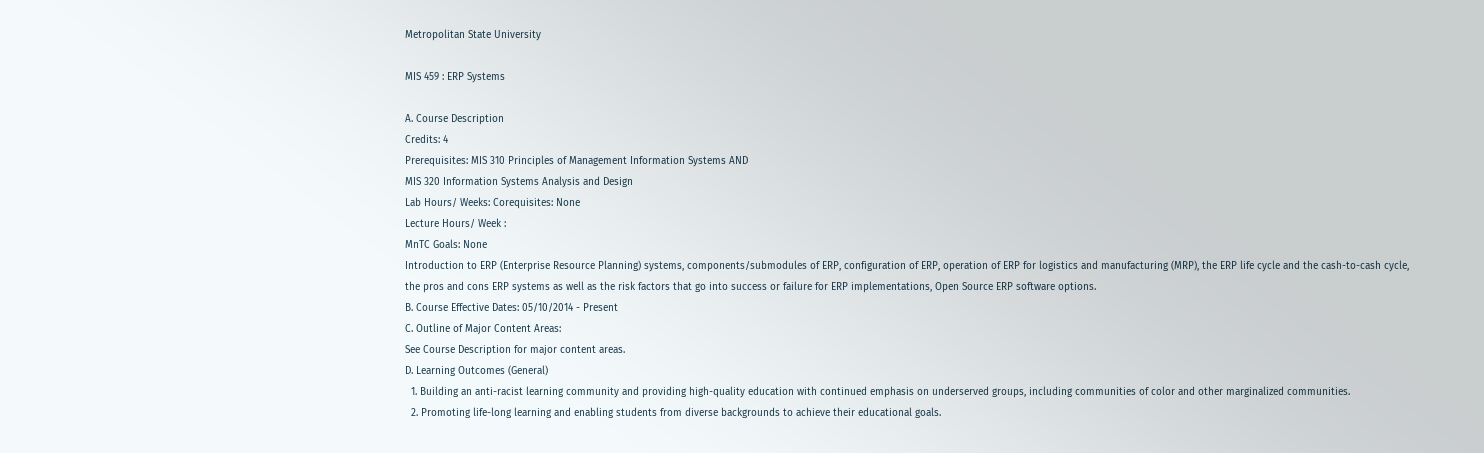Metropolitan State University

MIS 459 : ERP Systems

A. Course Description
Credits: 4
Prerequisites: MIS 310 Principles of Management Information Systems AND
MIS 320 Information Systems Analysis and Design
Lab Hours/ Weeks: Corequisites: None
Lecture Hours/ Week :
MnTC Goals: None
Introduction to ERP (Enterprise Resource Planning) systems, components/submodules of ERP, configuration of ERP, operation of ERP for logistics and manufacturing (MRP), the ERP life cycle and the cash-to-cash cycle, the pros and cons ERP systems as well as the risk factors that go into success or failure for ERP implementations, Open Source ERP software options.
B. Course Effective Dates: 05/10/2014 - Present
C. Outline of Major Content Areas:
See Course Description for major content areas.
D. Learning Outcomes (General)
  1. Building an anti-racist learning community and providing high-quality education with continued emphasis on underserved groups, including communities of color and other marginalized communities.
  2. Promoting life-long learning and enabling students from diverse backgrounds to achieve their educational goals.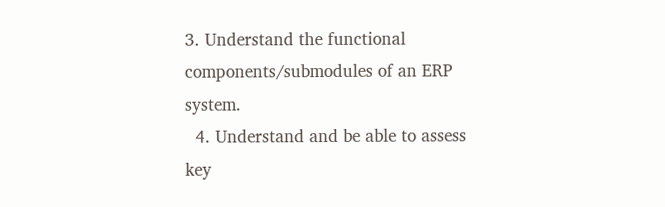3. Understand the functional components/submodules of an ERP system.
  4. Understand and be able to assess key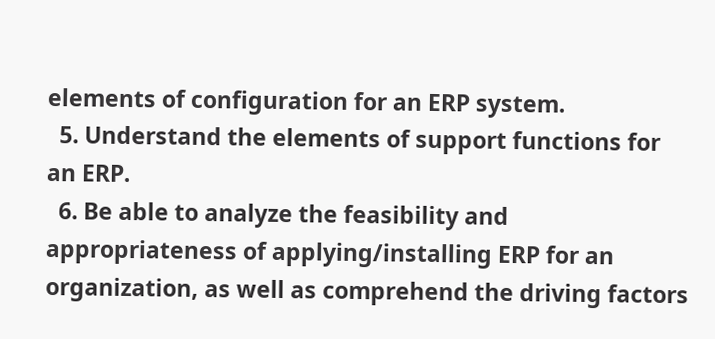elements of configuration for an ERP system.
  5. Understand the elements of support functions for an ERP.
  6. Be able to analyze the feasibility and appropriateness of applying/installing ERP for an organization, as well as comprehend the driving factors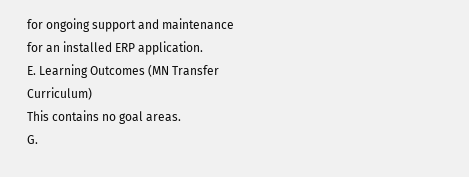for ongoing support and maintenance for an installed ERP application.
E. Learning Outcomes (MN Transfer Curriculum)
This contains no goal areas.
G.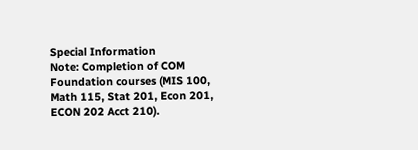Special Information
Note: Completion of COM Foundation courses (MIS 100, Math 115, Stat 201, Econ 201, ECON 202 Acct 210).